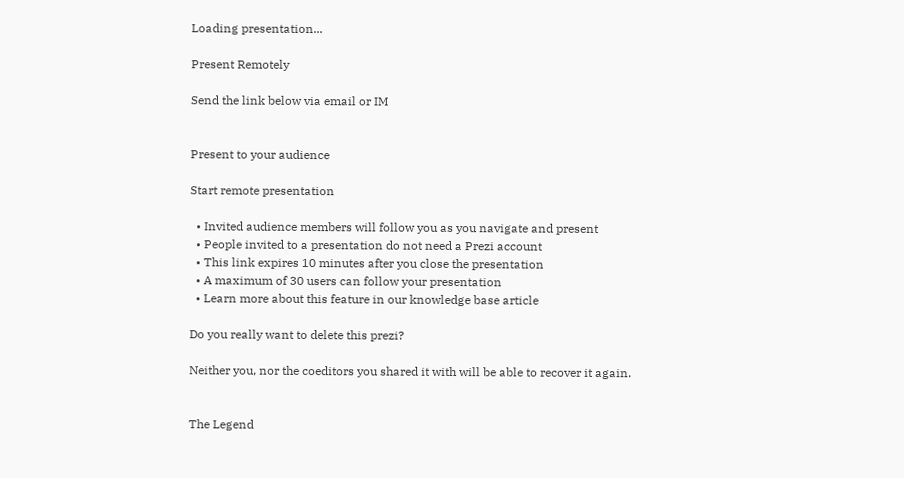Loading presentation...

Present Remotely

Send the link below via email or IM


Present to your audience

Start remote presentation

  • Invited audience members will follow you as you navigate and present
  • People invited to a presentation do not need a Prezi account
  • This link expires 10 minutes after you close the presentation
  • A maximum of 30 users can follow your presentation
  • Learn more about this feature in our knowledge base article

Do you really want to delete this prezi?

Neither you, nor the coeditors you shared it with will be able to recover it again.


The Legend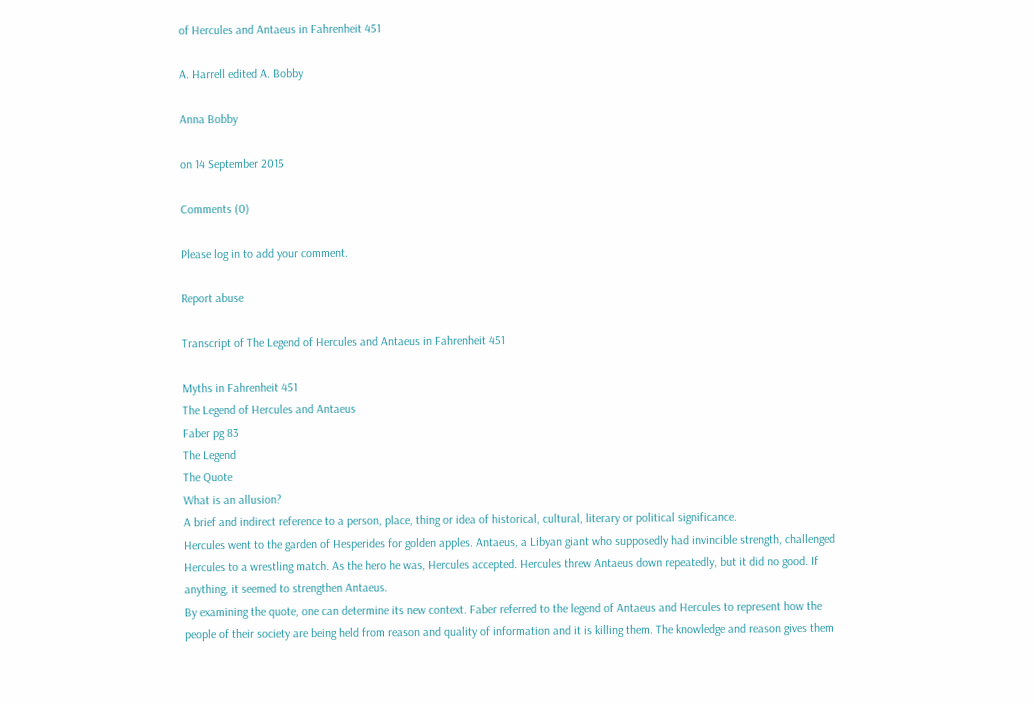of Hercules and Antaeus in Fahrenheit 451

A. Harrell edited A. Bobby

Anna Bobby

on 14 September 2015

Comments (0)

Please log in to add your comment.

Report abuse

Transcript of The Legend of Hercules and Antaeus in Fahrenheit 451

Myths in Fahrenheit 451
The Legend of Hercules and Antaeus
Faber pg 83
The Legend
The Quote
What is an allusion?
A brief and indirect reference to a person, place, thing or idea of historical, cultural, literary or political significance.
Hercules went to the garden of Hesperides for golden apples. Antaeus, a Libyan giant who supposedly had invincible strength, challenged Hercules to a wrestling match. As the hero he was, Hercules accepted. Hercules threw Antaeus down repeatedly, but it did no good. If anything, it seemed to strengthen Antaeus.
By examining the quote, one can determine its new context. Faber referred to the legend of Antaeus and Hercules to represent how the people of their society are being held from reason and quality of information and it is killing them. The knowledge and reason gives them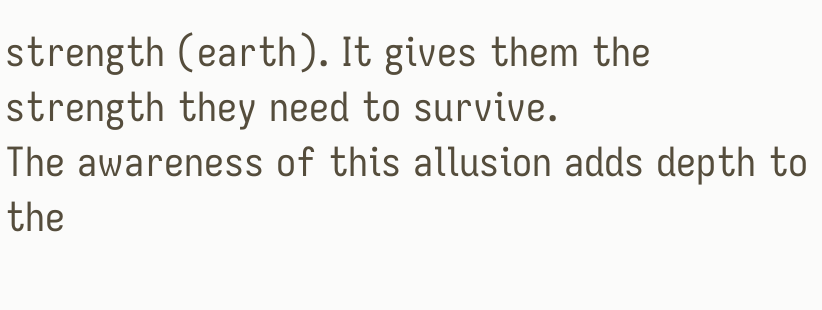strength (earth). It gives them the strength they need to survive.
The awareness of this allusion adds depth to the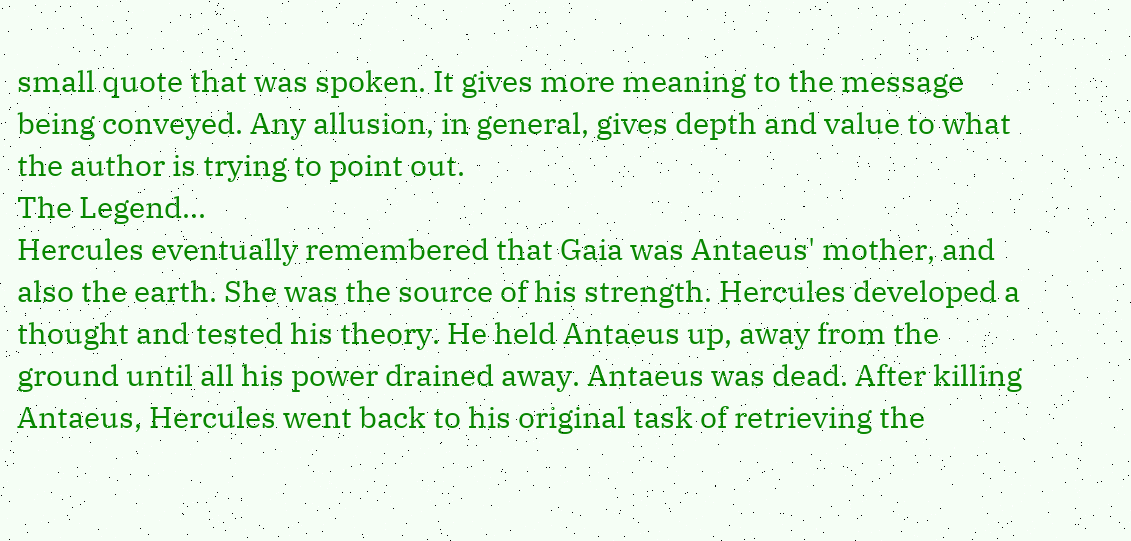small quote that was spoken. It gives more meaning to the message being conveyed. Any allusion, in general, gives depth and value to what the author is trying to point out.
The Legend...
Hercules eventually remembered that Gaia was Antaeus' mother, and also the earth. She was the source of his strength. Hercules developed a thought and tested his theory. He held Antaeus up, away from the ground until all his power drained away. Antaeus was dead. After killing Antaeus, Hercules went back to his original task of retrieving the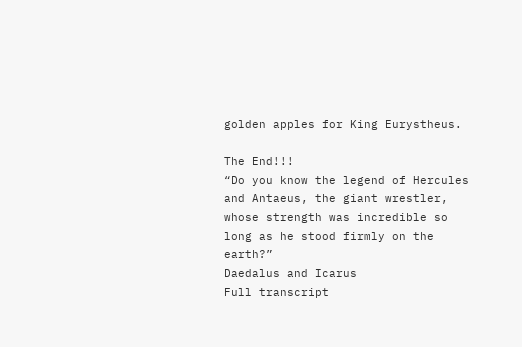golden apples for King Eurystheus.

The End!!!
“Do you know the legend of Hercules and Antaeus, the giant wrestler, whose strength was incredible so long as he stood firmly on the earth?”
Daedalus and Icarus
Full transcript